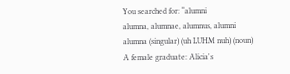You searched for: “alumni
alumna, alumnae, alumnus, alumni
alumna (singular) (uh LUHM nuh) (noun)
A female graduate: Alicia's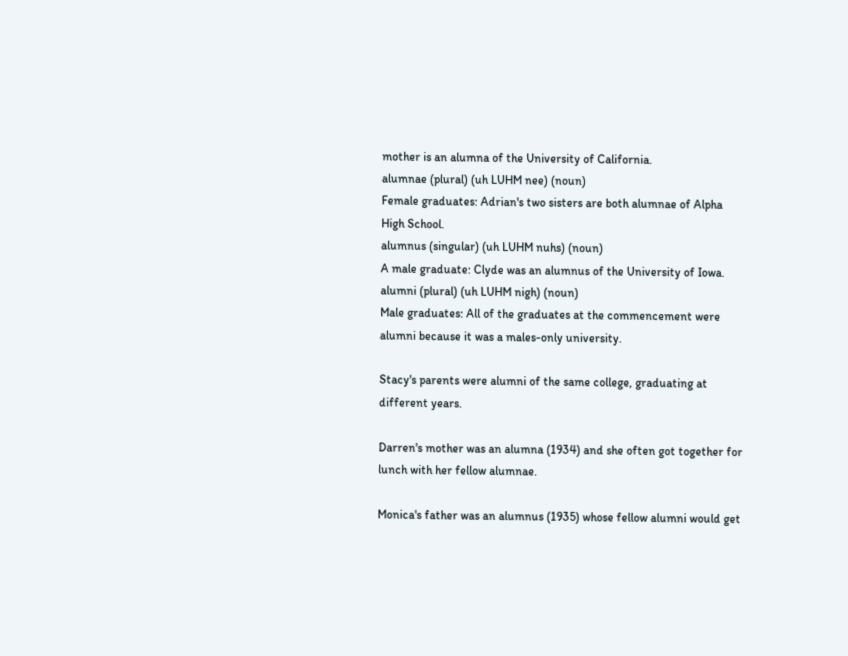mother is an alumna of the University of California.
alumnae (plural) (uh LUHM nee) (noun)
Female graduates: Adrian's two sisters are both alumnae of Alpha High School.
alumnus (singular) (uh LUHM nuhs) (noun)
A male graduate: Clyde was an alumnus of the University of Iowa.
alumni (plural) (uh LUHM nigh) (noun)
Male graduates: All of the graduates at the commencement were alumni because it was a males-only university.

Stacy's parents were alumni of the same college, graduating at different years.

Darren's mother was an alumna (1934) and she often got together for lunch with her fellow alumnae.

Monica's father was an alumnus (1935) whose fellow alumni would get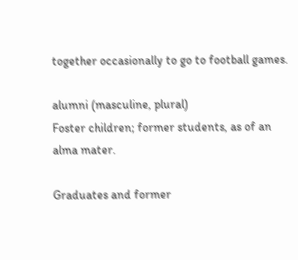together occasionally to go to football games.

alumni (masculine, plural)
Foster children; former students, as of an alma mater.

Graduates and former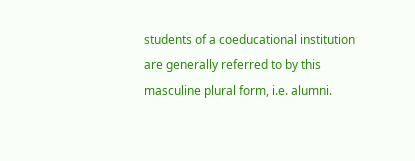students of a coeducational institution are generally referred to by this masculine plural form, i.e. alumni.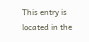This entry is located in the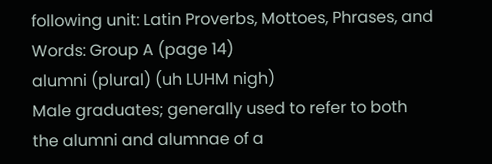following unit: Latin Proverbs, Mottoes, Phrases, and Words: Group A (page 14)
alumni (plural) (uh LUHM nigh)
Male graduates; generally used to refer to both the alumni and alumnae of a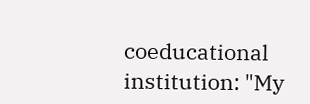coeducational institution: "My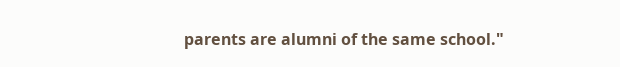parents are alumni of the same school."